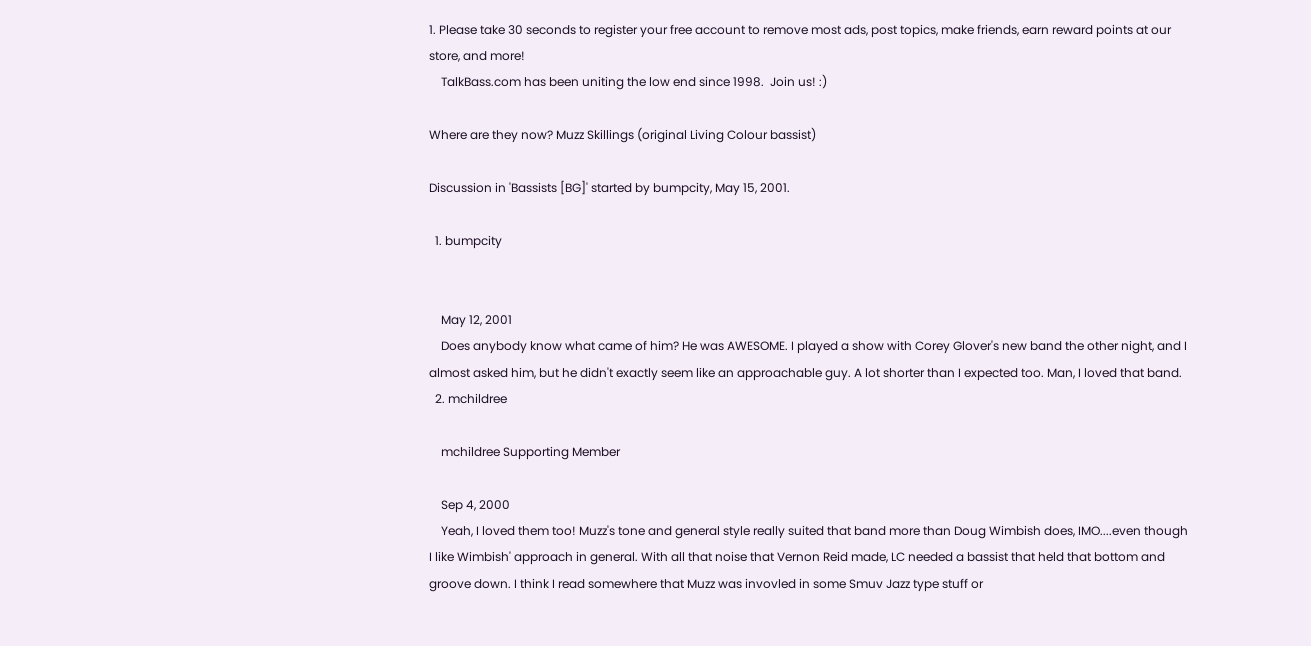1. Please take 30 seconds to register your free account to remove most ads, post topics, make friends, earn reward points at our store, and more!
    TalkBass.com has been uniting the low end since 1998.  Join us! :)

Where are they now? Muzz Skillings (original Living Colour bassist)

Discussion in 'Bassists [BG]' started by bumpcity, May 15, 2001.

  1. bumpcity


    May 12, 2001
    Does anybody know what came of him? He was AWESOME. I played a show with Corey Glover's new band the other night, and I almost asked him, but he didn't exactly seem like an approachable guy. A lot shorter than I expected too. Man, I loved that band.
  2. mchildree

    mchildree Supporting Member

    Sep 4, 2000
    Yeah, I loved them too! Muzz's tone and general style really suited that band more than Doug Wimbish does, IMO....even though I like Wimbish' approach in general. With all that noise that Vernon Reid made, LC needed a bassist that held that bottom and groove down. I think I read somewhere that Muzz was invovled in some Smuv Jazz type stuff or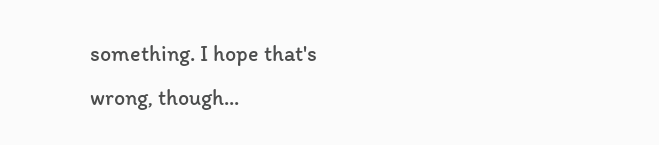something. I hope that's wrong, though...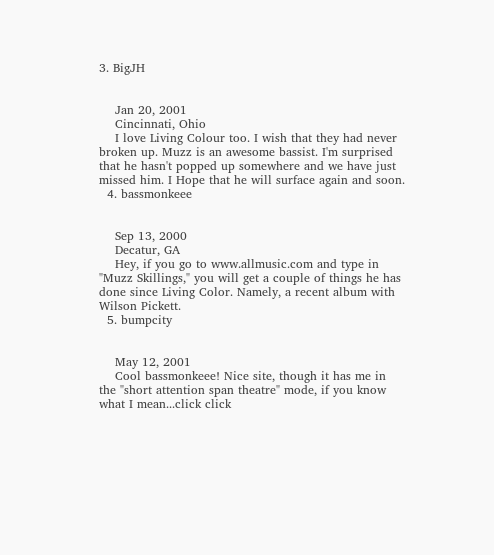3. BigJH


    Jan 20, 2001
    Cincinnati, Ohio
    I love Living Colour too. I wish that they had never broken up. Muzz is an awesome bassist. I'm surprised that he hasn't popped up somewhere and we have just missed him. I Hope that he will surface again and soon.
  4. bassmonkeee


    Sep 13, 2000
    Decatur, GA
    Hey, if you go to www.allmusic.com and type in "Muzz Skillings," you will get a couple of things he has done since Living Color. Namely, a recent album with Wilson Pickett.
  5. bumpcity


    May 12, 2001
    Cool bassmonkeee! Nice site, though it has me in the "short attention span theatre" mode, if you know what I mean...click click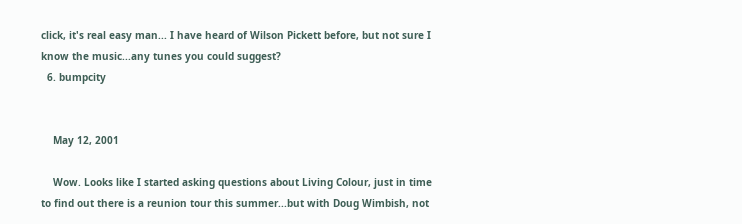click, it's real easy man... I have heard of Wilson Pickett before, but not sure I know the music...any tunes you could suggest?
  6. bumpcity


    May 12, 2001

    Wow. Looks like I started asking questions about Living Colour, just in time to find out there is a reunion tour this summer...but with Doug Wimbish, not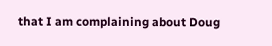that I am complaining about Doug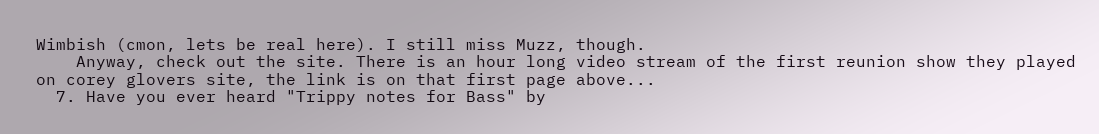Wimbish (cmon, lets be real here). I still miss Muzz, though.
    Anyway, check out the site. There is an hour long video stream of the first reunion show they played on corey glovers site, the link is on that first page above...
  7. Have you ever heard "Trippy notes for Bass" by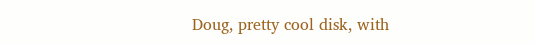Doug, pretty cool disk, with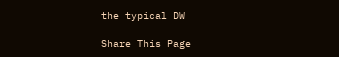the typical DW

Share This Page